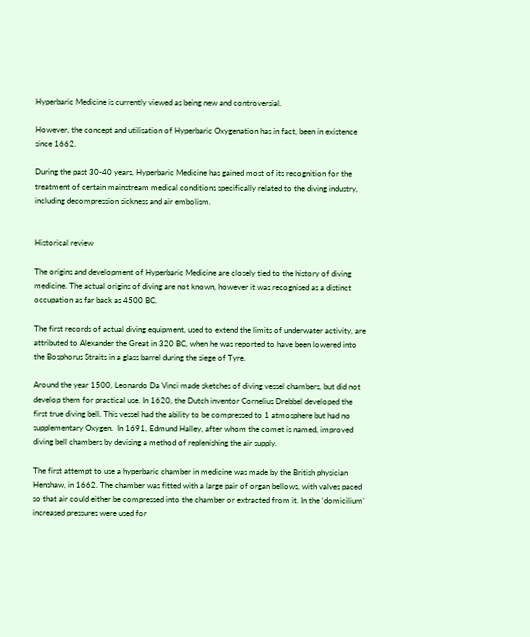Hyperbaric Medicine is currently viewed as being new and controversial.

However, the concept and utilisation of Hyperbaric Oxygenation has in fact, been in existence since 1662.

During the past 30-40 years, Hyperbaric Medicine has gained most of its recognition for the treatment of certain mainstream medical conditions specifically related to the diving industry, including decompression sickness and air embolism.


Historical review

The origins and development of Hyperbaric Medicine are closely tied to the history of diving medicine. The actual origins of diving are not known, however it was recognised as a distinct occupation as far back as 4500 BC.

The first records of actual diving equipment, used to extend the limits of underwater activity, are attributed to Alexander the Great in 320 BC, when he was reported to have been lowered into the Bosphorus Straits in a glass barrel during the siege of Tyre.

Around the year 1500, Leonardo Da Vinci made sketches of diving vessel chambers, but did not develop them for practical use. In 1620, the Dutch inventor Cornelius Drebbel developed the first true diving bell. This vessel had the ability to be compressed to 1 atmosphere but had no supplementary Oxygen.  In 1691, Edmund Halley, after whom the comet is named, improved diving bell chambers by devising a method of replenishing the air supply.

The first attempt to use a hyperbaric chamber in medicine was made by the British physician Henshaw, in 1662. The chamber was fitted with a large pair of organ bellows, with valves paced so that air could either be compressed into the chamber or extracted from it. In the ‘domicilium’ increased pressures were used for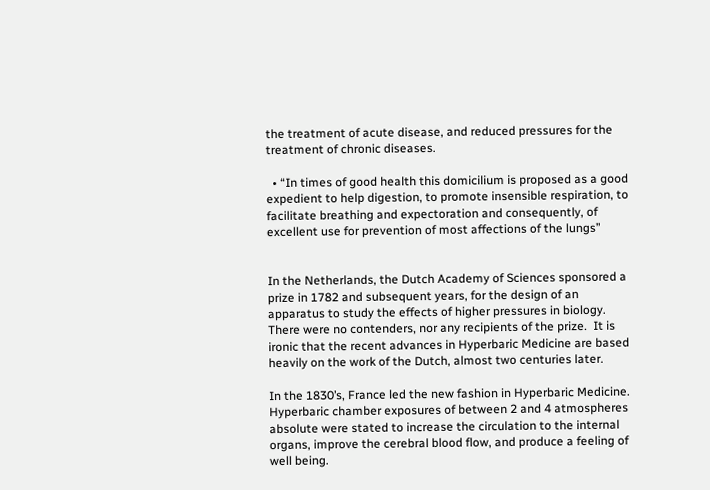the treatment of acute disease, and reduced pressures for the treatment of chronic diseases.

  • “In times of good health this domicilium is proposed as a good expedient to help digestion, to promote insensible respiration, to facilitate breathing and expectoration and consequently, of excellent use for prevention of most affections of the lungs”


In the Netherlands, the Dutch Academy of Sciences sponsored a prize in 1782 and subsequent years, for the design of an apparatus to study the effects of higher pressures in biology.  There were no contenders, nor any recipients of the prize.  It is ironic that the recent advances in Hyperbaric Medicine are based heavily on the work of the Dutch, almost two centuries later.

In the 1830’s, France led the new fashion in Hyperbaric Medicine.   Hyperbaric chamber exposures of between 2 and 4 atmospheres absolute were stated to increase the circulation to the internal organs, improve the cerebral blood flow, and produce a feeling of well being.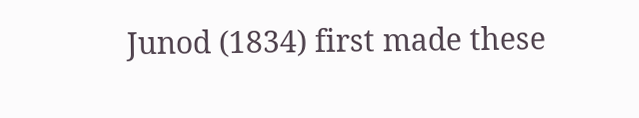Junod (1834) first made these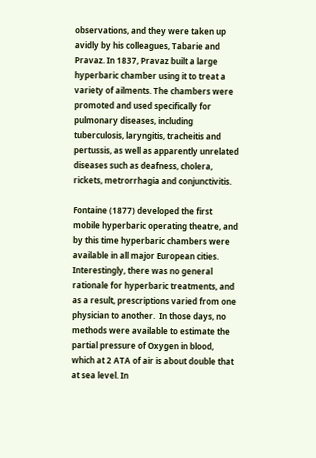observations, and they were taken up avidly by his colleagues, Tabarie and Pravaz. In 1837, Pravaz built a large hyperbaric chamber using it to treat a variety of ailments. The chambers were promoted and used specifically for pulmonary diseases, including tuberculosis, laryngitis, tracheitis and pertussis, as well as apparently unrelated diseases such as deafness, cholera, rickets, metrorrhagia and conjunctivitis.

Fontaine (1877) developed the first mobile hyperbaric operating theatre, and by this time hyperbaric chambers were available in all major European cities.   Interestingly, there was no general rationale for hyperbaric treatments, and as a result, prescriptions varied from one physician to another.  In those days, no methods were available to estimate the partial pressure of Oxygen in blood, which at 2 ATA of air is about double that at sea level. In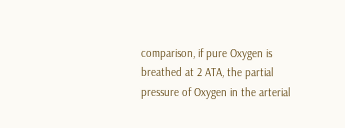comparison, if pure Oxygen is breathed at 2 ATA, the partial pressure of Oxygen in the arterial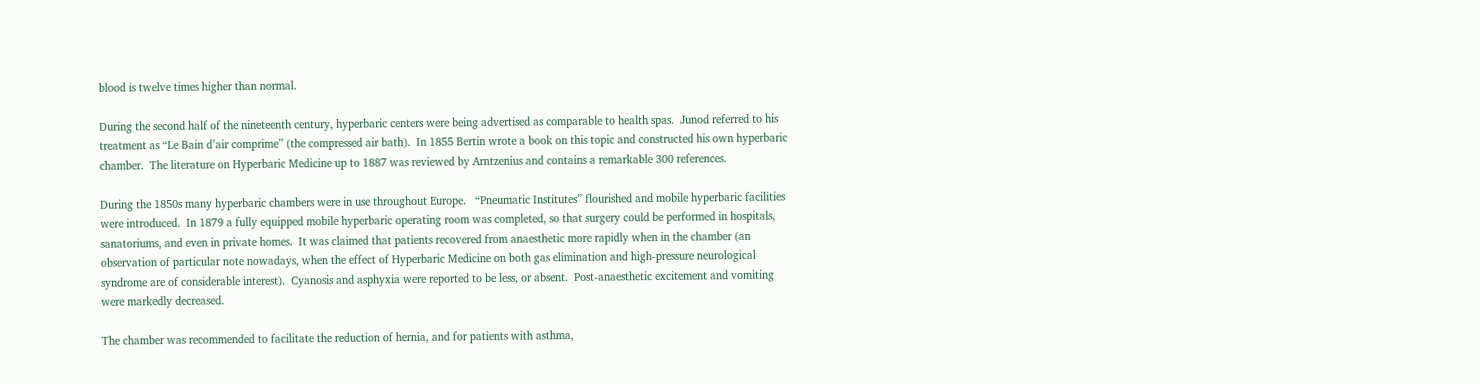blood is twelve times higher than normal.

During the second half of the nineteenth century, hyperbaric centers were being advertised as comparable to health spas.  Junod referred to his treatment as “Le Bain d’air comprime” (the compressed air bath).  In 1855 Bertin wrote a book on this topic and constructed his own hyperbaric chamber.  The literature on Hyperbaric Medicine up to 1887 was reviewed by Arntzenius and contains a remarkable 300 references.

During the 1850s many hyperbaric chambers were in use throughout Europe.   “Pneumatic Institutes” flourished and mobile hyperbaric facilities were introduced.  In 1879 a fully equipped mobile hyperbaric operating room was completed, so that surgery could be performed in hospitals, sanatoriums, and even in private homes.  It was claimed that patients recovered from anaesthetic more rapidly when in the chamber (an observation of particular note nowadays, when the effect of Hyperbaric Medicine on both gas elimination and high-pressure neurological syndrome are of considerable interest).  Cyanosis and asphyxia were reported to be less, or absent.  Post-anaesthetic excitement and vomiting were markedly decreased.

The chamber was recommended to facilitate the reduction of hernia, and for patients with asthma,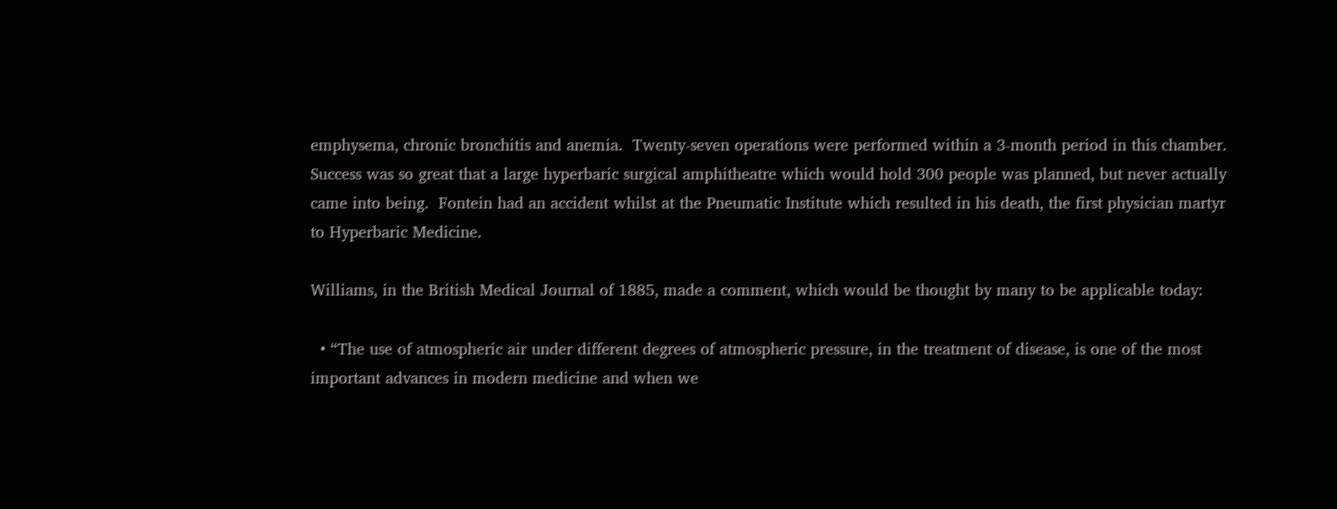emphysema, chronic bronchitis and anemia.  Twenty-seven operations were performed within a 3-month period in this chamber.  Success was so great that a large hyperbaric surgical amphitheatre which would hold 300 people was planned, but never actually came into being.  Fontein had an accident whilst at the Pneumatic Institute which resulted in his death, the first physician martyr to Hyperbaric Medicine.

Williams, in the British Medical Journal of 1885, made a comment, which would be thought by many to be applicable today:

  • “The use of atmospheric air under different degrees of atmospheric pressure, in the treatment of disease, is one of the most important advances in modern medicine and when we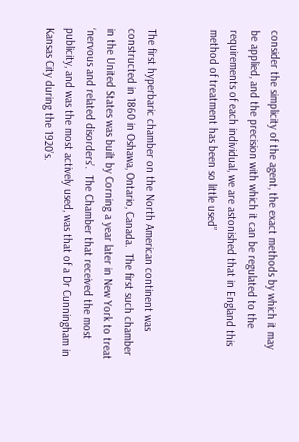consider the simplicity of the agent, the exact methods by which it may be applied, and the precision with which it can be regulated to the requirements of each individual, we are astonished that in England this method of treatment has been so little used”


The first hyperbaric chamber on the North American continent was constructed in 1860 in Oshawa, Ontario, Canada.  The first such chamber in the United States was built by Corning a year later in New York to treat ‘nervous and related disorders’.  The Chamber that received the most publicity, and was the most actively used, was that of a Dr Cunningham in Kansas City during the 1920’s.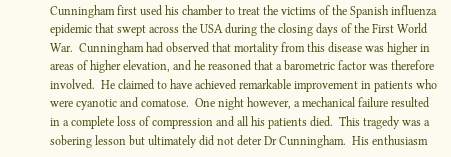Cunningham first used his chamber to treat the victims of the Spanish influenza epidemic that swept across the USA during the closing days of the First World War.  Cunningham had observed that mortality from this disease was higher in areas of higher elevation, and he reasoned that a barometric factor was therefore involved.  He claimed to have achieved remarkable improvement in patients who were cyanotic and comatose.  One night however, a mechanical failure resulted in a complete loss of compression and all his patients died.  This tragedy was a sobering lesson but ultimately did not deter Dr Cunningham.  His enthusiasm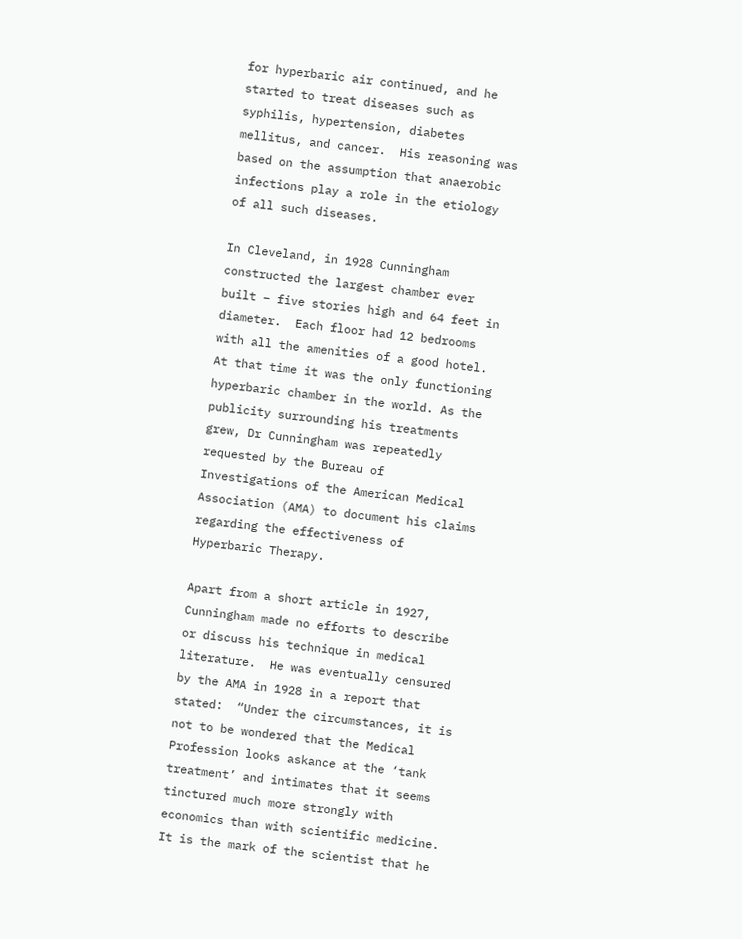for hyperbaric air continued, and he started to treat diseases such as syphilis, hypertension, diabetes mellitus, and cancer.  His reasoning was based on the assumption that anaerobic infections play a role in the etiology of all such diseases.

In Cleveland, in 1928 Cunningham constructed the largest chamber ever built – five stories high and 64 feet in diameter.  Each floor had 12 bedrooms with all the amenities of a good hotel. At that time it was the only functioning hyperbaric chamber in the world. As the publicity surrounding his treatments grew, Dr Cunningham was repeatedly requested by the Bureau of Investigations of the American Medical Association (AMA) to document his claims regarding the effectiveness of Hyperbaric Therapy.

Apart from a short article in 1927, Cunningham made no efforts to describe or discuss his technique in medical literature.  He was eventually censured by the AMA in 1928 in a report that stated:  “Under the circumstances, it is not to be wondered that the Medical Profession looks askance at the ‘tank treatment’ and intimates that it seems tinctured much more strongly with economics than with scientific medicine.  It is the mark of the scientist that he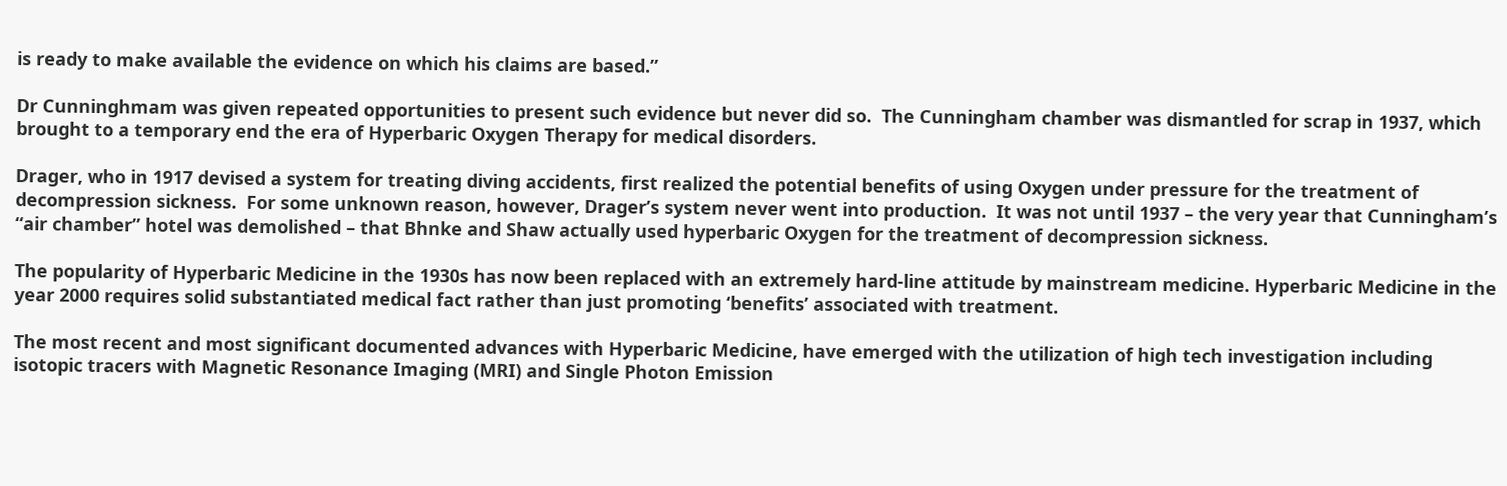is ready to make available the evidence on which his claims are based.”

Dr Cunninghmam was given repeated opportunities to present such evidence but never did so.  The Cunningham chamber was dismantled for scrap in 1937, which brought to a temporary end the era of Hyperbaric Oxygen Therapy for medical disorders.

Drager, who in 1917 devised a system for treating diving accidents, first realized the potential benefits of using Oxygen under pressure for the treatment of decompression sickness.  For some unknown reason, however, Drager’s system never went into production.  It was not until 1937 – the very year that Cunningham’s “air chamber” hotel was demolished – that Bhnke and Shaw actually used hyperbaric Oxygen for the treatment of decompression sickness.

The popularity of Hyperbaric Medicine in the 1930s has now been replaced with an extremely hard-line attitude by mainstream medicine. Hyperbaric Medicine in the year 2000 requires solid substantiated medical fact rather than just promoting ‘benefits’ associated with treatment.

The most recent and most significant documented advances with Hyperbaric Medicine, have emerged with the utilization of high tech investigation including isotopic tracers with Magnetic Resonance Imaging (MRI) and Single Photon Emission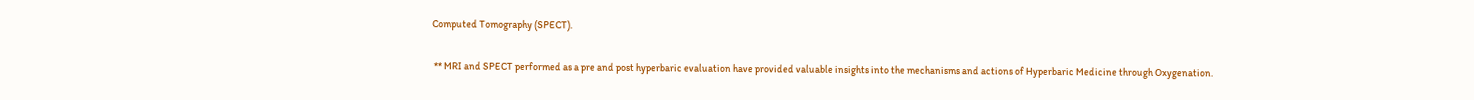Computed Tomography (SPECT).

 ** MRI and SPECT performed as a pre and post hyperbaric evaluation have provided valuable insights into the mechanisms and actions of Hyperbaric Medicine through Oxygenation.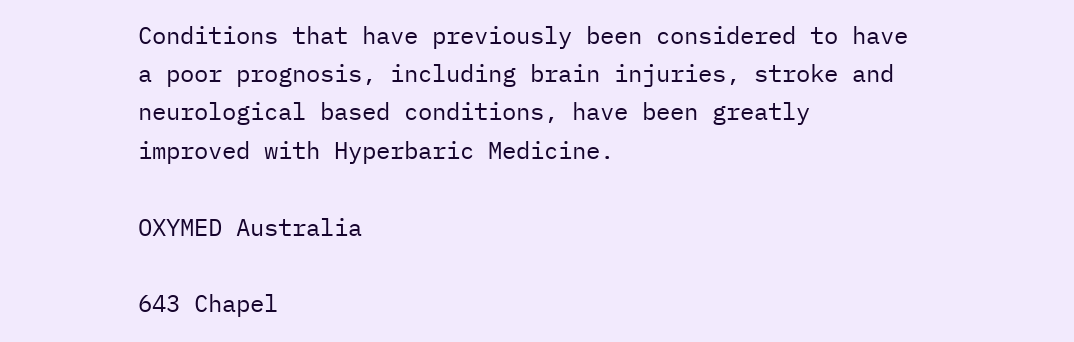Conditions that have previously been considered to have a poor prognosis, including brain injuries, stroke and neurological based conditions, have been greatly improved with Hyperbaric Medicine.

OXYMED Australia

643 Chapel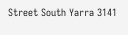Street South Yarra 3141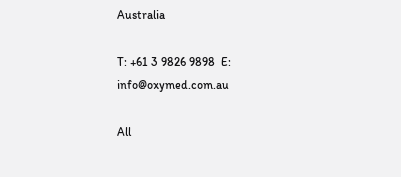Australia

T: +61 3 9826 9898  E: info@oxymed.com.au

All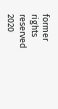former rights reserved 2020